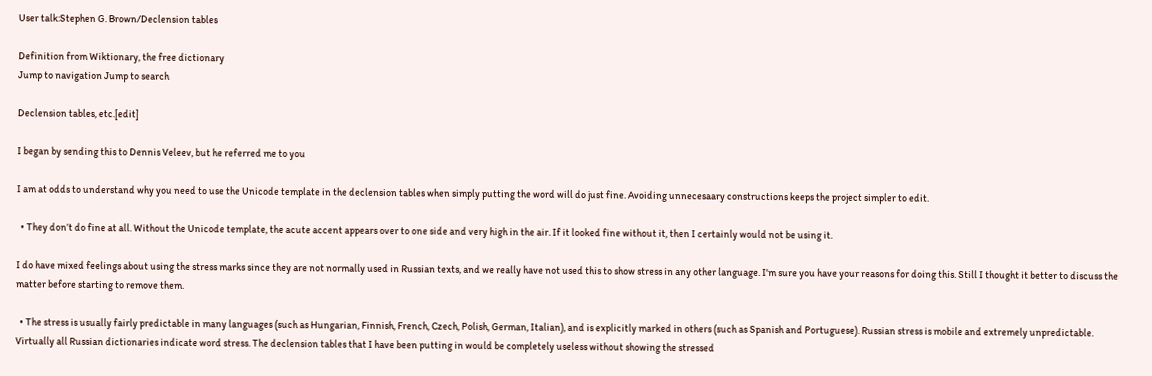User talk:Stephen G. Brown/Declension tables

Definition from Wiktionary, the free dictionary
Jump to navigation Jump to search

Declension tables, etc.[edit]

I began by sending this to Dennis Veleev, but he referred me to you

I am at odds to understand why you need to use the Unicode template in the declension tables when simply putting the word will do just fine. Avoiding unnecesaary constructions keeps the project simpler to edit.

  • They don’t do fine at all. Without the Unicode template, the acute accent appears over to one side and very high in the air. If it looked fine without it, then I certainly would not be using it.

I do have mixed feelings about using the stress marks since they are not normally used in Russian texts, and we really have not used this to show stress in any other language. I'm sure you have your reasons for doing this. Still I thought it better to discuss the matter before starting to remove them.

  • The stress is usually fairly predictable in many languages (such as Hungarian, Finnish, French, Czech, Polish, German, Italian), and is explicitly marked in others (such as Spanish and Portuguese). Russian stress is mobile and extremely unpredictable. Virtually all Russian dictionaries indicate word stress. The declension tables that I have been putting in would be completely useless without showing the stressed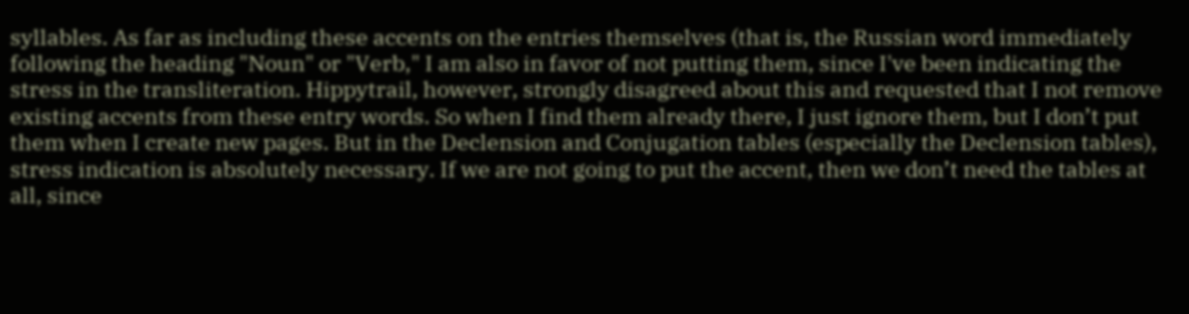syllables. As far as including these accents on the entries themselves (that is, the Russian word immediately following the heading "Noun" or "Verb," I am also in favor of not putting them, since I've been indicating the stress in the transliteration. Hippytrail, however, strongly disagreed about this and requested that I not remove existing accents from these entry words. So when I find them already there, I just ignore them, but I don’t put them when I create new pages. But in the Declension and Conjugation tables (especially the Declension tables), stress indication is absolutely necessary. If we are not going to put the accent, then we don’t need the tables at all, since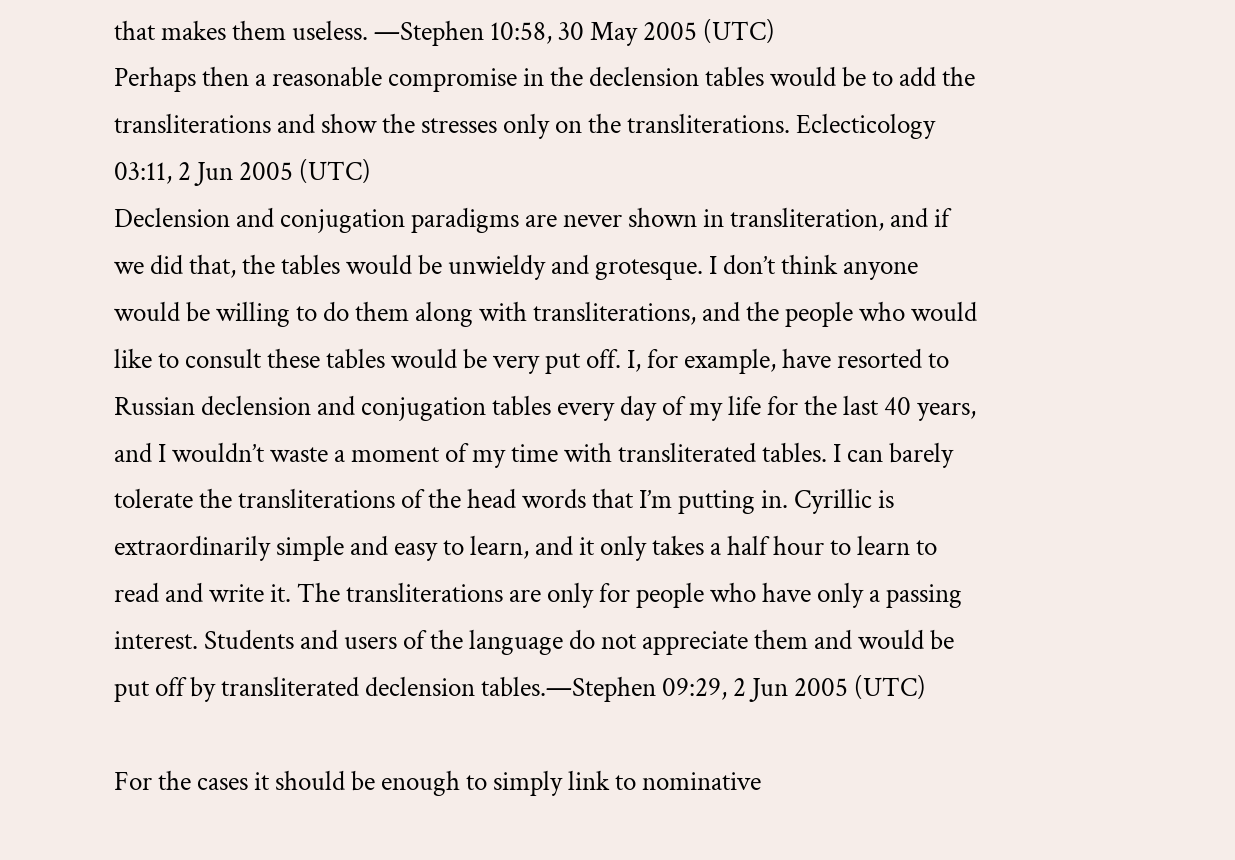that makes them useless. —Stephen 10:58, 30 May 2005 (UTC)
Perhaps then a reasonable compromise in the declension tables would be to add the transliterations and show the stresses only on the transliterations. Eclecticology 03:11, 2 Jun 2005 (UTC)
Declension and conjugation paradigms are never shown in transliteration, and if we did that, the tables would be unwieldy and grotesque. I don’t think anyone would be willing to do them along with transliterations, and the people who would like to consult these tables would be very put off. I, for example, have resorted to Russian declension and conjugation tables every day of my life for the last 40 years, and I wouldn’t waste a moment of my time with transliterated tables. I can barely tolerate the transliterations of the head words that I’m putting in. Cyrillic is extraordinarily simple and easy to learn, and it only takes a half hour to learn to read and write it. The transliterations are only for people who have only a passing interest. Students and users of the language do not appreciate them and would be put off by transliterated declension tables.—Stephen 09:29, 2 Jun 2005 (UTC)

For the cases it should be enough to simply link to nominative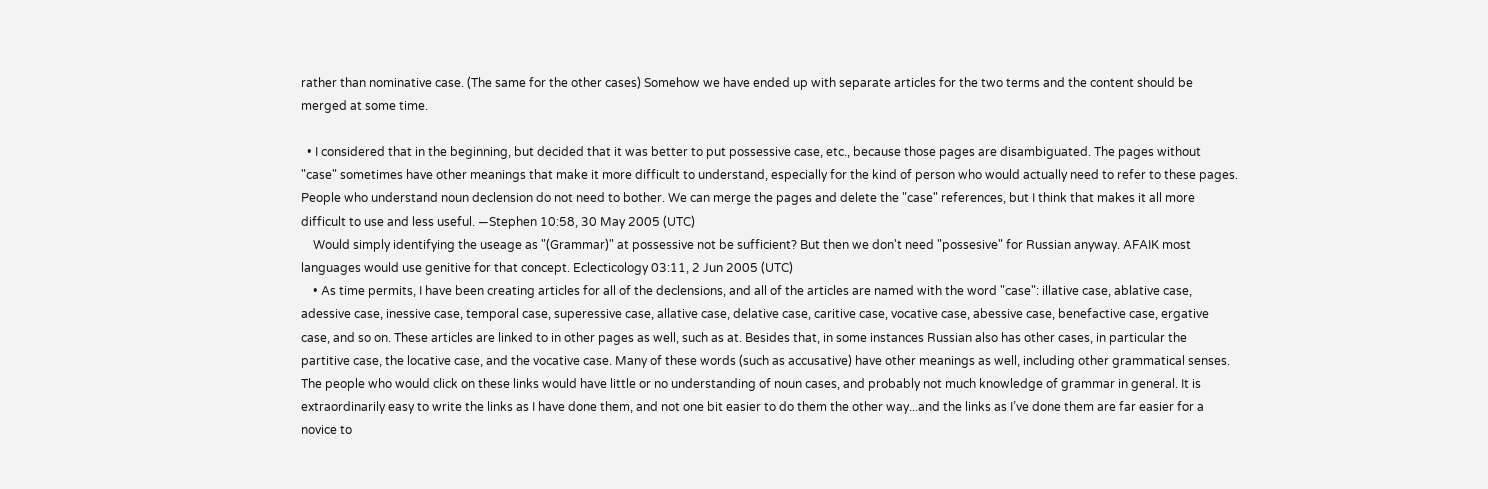rather than nominative case. (The same for the other cases) Somehow we have ended up with separate articles for the two terms and the content should be merged at some time.

  • I considered that in the beginning, but decided that it was better to put possessive case, etc., because those pages are disambiguated. The pages without "case" sometimes have other meanings that make it more difficult to understand, especially for the kind of person who would actually need to refer to these pages. People who understand noun declension do not need to bother. We can merge the pages and delete the "case" references, but I think that makes it all more difficult to use and less useful. —Stephen 10:58, 30 May 2005 (UTC)
    Would simply identifying the useage as "(Grammar)" at possessive not be sufficient? But then we don't need "possesive" for Russian anyway. AFAIK most languages would use genitive for that concept. Eclecticology 03:11, 2 Jun 2005 (UTC)
    • As time permits, I have been creating articles for all of the declensions, and all of the articles are named with the word "case": illative case, ablative case, adessive case, inessive case, temporal case, superessive case, allative case, delative case, caritive case, vocative case, abessive case, benefactive case, ergative case, and so on. These articles are linked to in other pages as well, such as at. Besides that, in some instances Russian also has other cases, in particular the partitive case, the locative case, and the vocative case. Many of these words (such as accusative) have other meanings as well, including other grammatical senses. The people who would click on these links would have little or no understanding of noun cases, and probably not much knowledge of grammar in general. It is extraordinarily easy to write the links as I have done them, and not one bit easier to do them the other way...and the links as I’ve done them are far easier for a novice to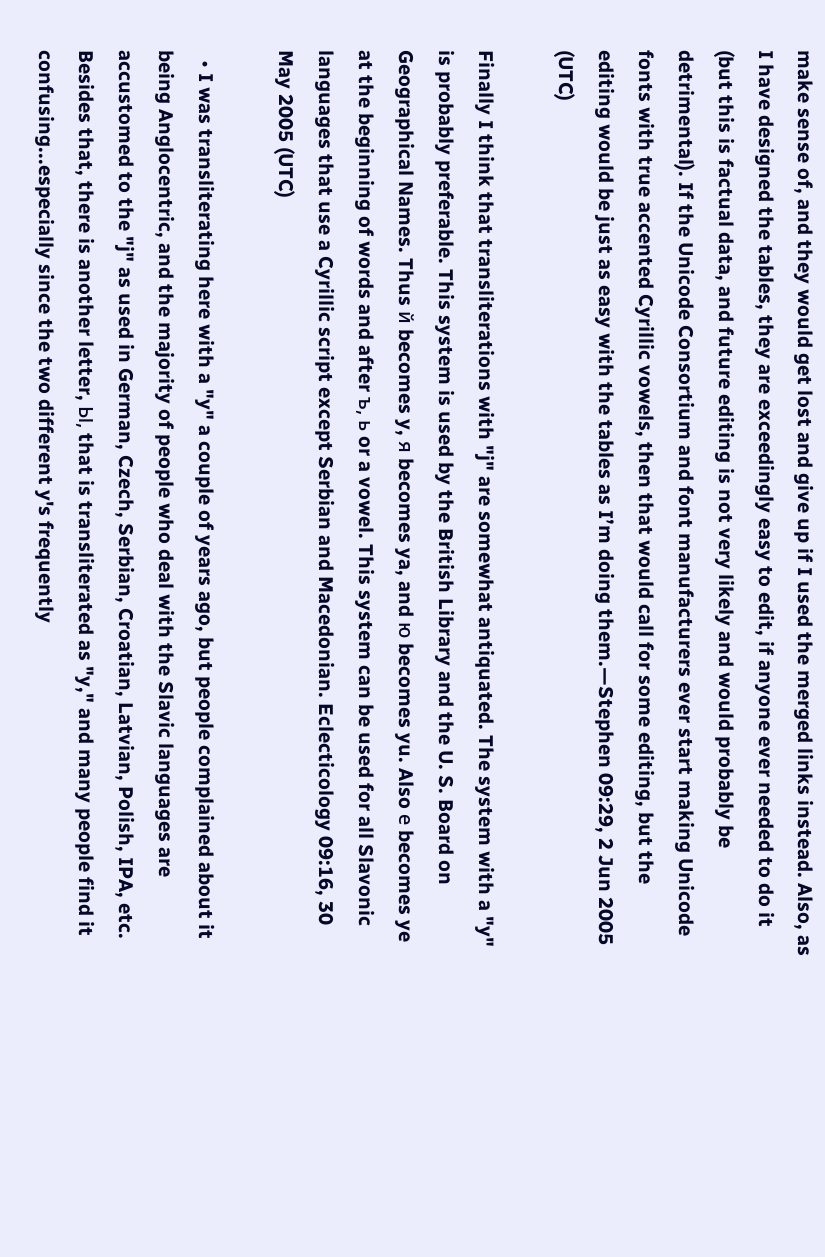make sense of, and they would get lost and give up if I used the merged links instead. Also, as I have designed the tables, they are exceedingly easy to edit, if anyone ever needed to do it (but this is factual data, and future editing is not very likely and would probably be detrimental). If the Unicode Consortium and font manufacturers ever start making Unicode fonts with true accented Cyrillic vowels, then that would call for some editing, but the editing would be just as easy with the tables as I’m doing them.—Stephen 09:29, 2 Jun 2005 (UTC)

Finally I think that transliterations with "j" are somewhat antiquated. The system with a "y" is probably preferable. This system is used by the British Library and the U. S. Board on Geographical Names. Thus й becomes y, я becomes ya, and ю becomes yu. Also е becomes ye at the beginning of words and after ъ, ь or a vowel. This system can be used for all Slavonic languages that use a Cyrillic script except Serbian and Macedonian. Eclecticology 09:16, 30 May 2005 (UTC)

  • I was transliterating here with a "y" a couple of years ago, but people complained about it being Anglocentric, and the majority of people who deal with the Slavic languages are accustomed to the "j" as used in German, Czech, Serbian, Croatian, Latvian, Polish, IPA, etc. Besides that, there is another letter, Ы, that is transliterated as "y," and many people find it confusing...especially since the two different y's frequently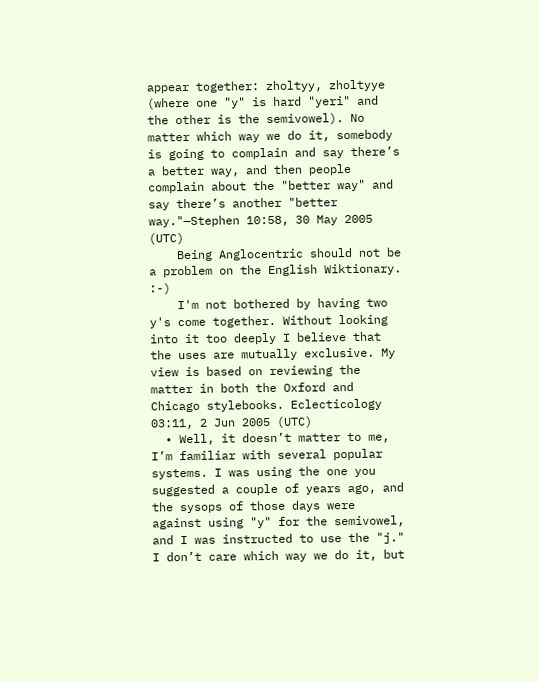appear together: zholtyy, zholtyye (where one "y" is hard "yeri" and the other is the semivowel). No matter which way we do it, somebody is going to complain and say there’s a better way, and then people complain about the "better way" and say there’s another "better way."—Stephen 10:58, 30 May 2005 (UTC)
    Being Anglocentric should not be a problem on the English Wiktionary. :-)
    I'm not bothered by having two y's come together. Without looking into it too deeply I believe that the uses are mutually exclusive. My view is based on reviewing the matter in both the Oxford and Chicago stylebooks. Eclecticology 03:11, 2 Jun 2005 (UTC)
  • Well, it doesn’t matter to me, I’m familiar with several popular systems. I was using the one you suggested a couple of years ago, and the sysops of those days were against using "y" for the semivowel, and I was instructed to use the "j." I don’t care which way we do it, but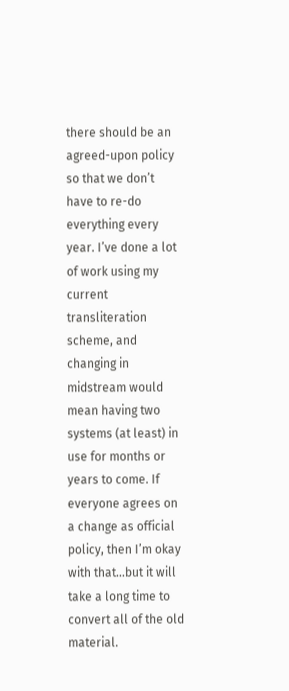there should be an agreed-upon policy so that we don’t have to re-do everything every year. I’ve done a lot of work using my current transliteration scheme, and changing in midstream would mean having two systems (at least) in use for months or years to come. If everyone agrees on a change as official policy, then I’m okay with that...but it will take a long time to convert all of the old material.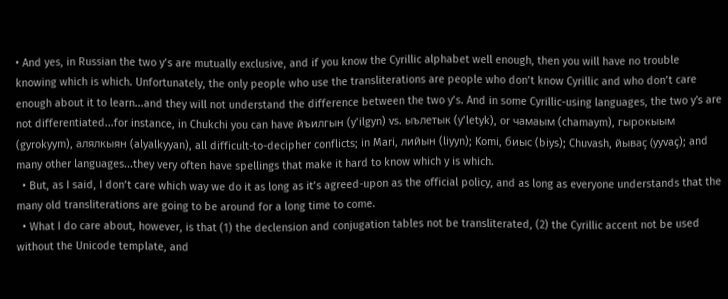• And yes, in Russian the two y’s are mutually exclusive, and if you know the Cyrillic alphabet well enough, then you will have no trouble knowing which is which. Unfortunately, the only people who use the transliterations are people who don’t know Cyrillic and who don’t care enough about it to learn...and they will not understand the difference between the two y’s. And in some Cyrillic-using languages, the two y's are not differentiated...for instance, in Chukchi you can have йъилгын (y’ilgyn) vs. ыълетык (y’letyk), or чамаым (chamaym), гырокыым (gyrokyym), алялкыян (alyalkyyan), all difficult-to-decipher conflicts; in Mari, лийын (liyyn); Komi, биыс (biys); Chuvash, йываç (yyvaç); and many other languages...they very often have spellings that make it hard to know which y is which.
  • But, as I said, I don’t care which way we do it as long as it’s agreed-upon as the official policy, and as long as everyone understands that the many old transliterations are going to be around for a long time to come.
  • What I do care about, however, is that (1) the declension and conjugation tables not be transliterated, (2) the Cyrillic accent not be used without the Unicode template, and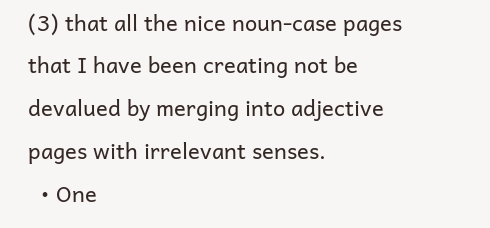(3) that all the nice noun-case pages that I have been creating not be devalued by merging into adjective pages with irrelevant senses.
  • One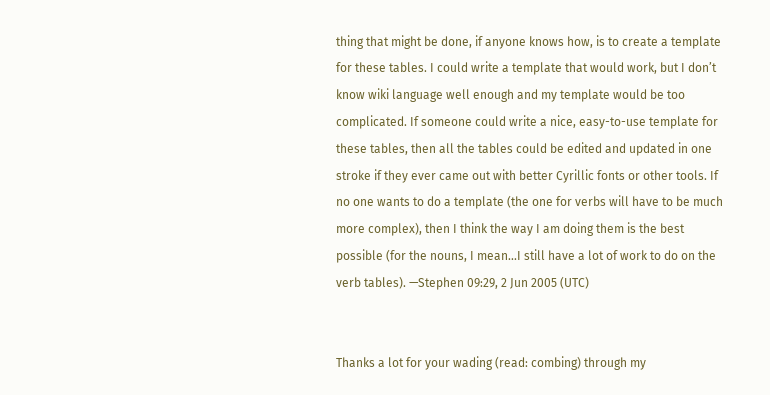thing that might be done, if anyone knows how, is to create a template for these tables. I could write a template that would work, but I don’t know wiki language well enough and my template would be too complicated. If someone could write a nice, easy-to-use template for these tables, then all the tables could be edited and updated in one stroke if they ever came out with better Cyrillic fonts or other tools. If no one wants to do a template (the one for verbs will have to be much more complex), then I think the way I am doing them is the best possible (for the nouns, I mean...I still have a lot of work to do on the verb tables). —Stephen 09:29, 2 Jun 2005 (UTC)


Thanks a lot for your wading (read: combing) through my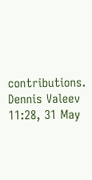contributions. Dennis Valeev 11:28, 31 May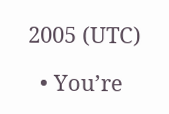2005 (UTC)

  • You’re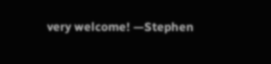very welcome! —Stephen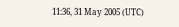11:36, 31 May 2005 (UTC)